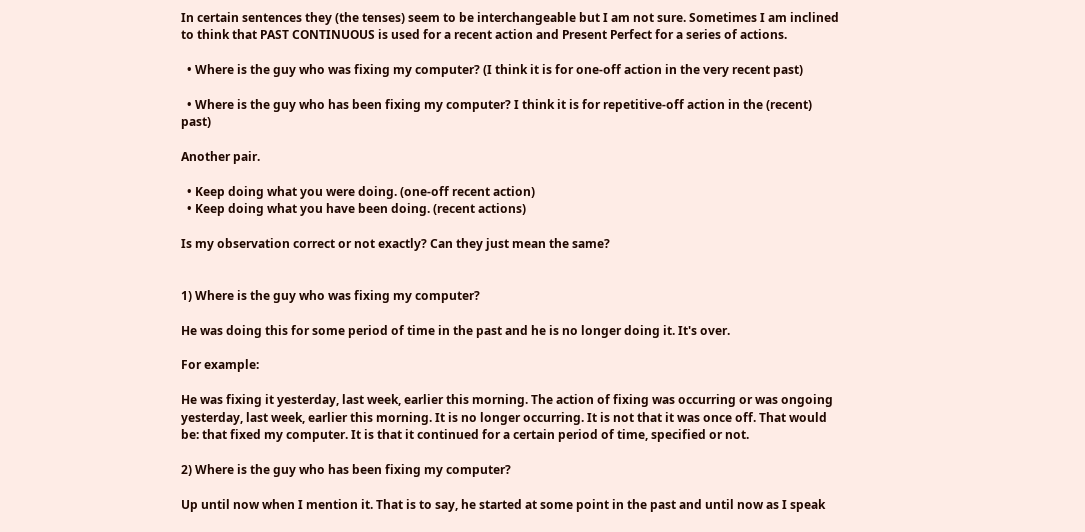In certain sentences they (the tenses) seem to be interchangeable but I am not sure. Sometimes I am inclined to think that PAST CONTINUOUS is used for a recent action and Present Perfect for a series of actions.

  • Where is the guy who was fixing my computer? (I think it is for one-off action in the very recent past)

  • Where is the guy who has been fixing my computer? I think it is for repetitive-off action in the (recent) past)

Another pair.

  • Keep doing what you were doing. (one-off recent action)
  • Keep doing what you have been doing. (recent actions)

Is my observation correct or not exactly? Can they just mean the same?


1) Where is the guy who was fixing my computer?

He was doing this for some period of time in the past and he is no longer doing it. It's over.

For example:

He was fixing it yesterday, last week, earlier this morning. The action of fixing was occurring or was ongoing yesterday, last week, earlier this morning. It is no longer occurring. It is not that it was once off. That would be: that fixed my computer. It is that it continued for a certain period of time, specified or not.

2) Where is the guy who has been fixing my computer?

Up until now when I mention it. That is to say, he started at some point in the past and until now as I speak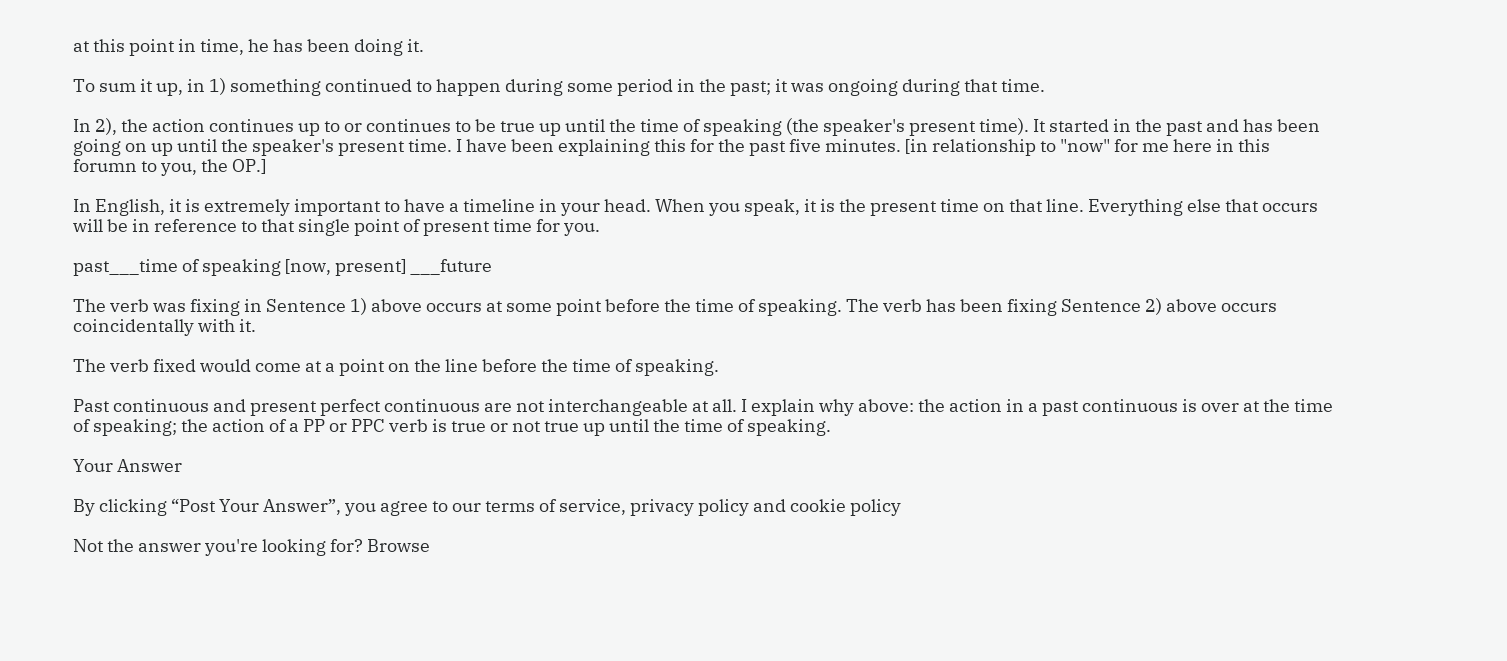at this point in time, he has been doing it.

To sum it up, in 1) something continued to happen during some period in the past; it was ongoing during that time.

In 2), the action continues up to or continues to be true up until the time of speaking (the speaker's present time). It started in the past and has been going on up until the speaker's present time. I have been explaining this for the past five minutes. [in relationship to "now" for me here in this forumn to you, the OP.]

In English, it is extremely important to have a timeline in your head. When you speak, it is the present time on that line. Everything else that occurs will be in reference to that single point of present time for you.

past___time of speaking [now, present] ___future

The verb was fixing in Sentence 1) above occurs at some point before the time of speaking. The verb has been fixing Sentence 2) above occurs coincidentally with it.

The verb fixed would come at a point on the line before the time of speaking.

Past continuous and present perfect continuous are not interchangeable at all. I explain why above: the action in a past continuous is over at the time of speaking; the action of a PP or PPC verb is true or not true up until the time of speaking.

Your Answer

By clicking “Post Your Answer”, you agree to our terms of service, privacy policy and cookie policy

Not the answer you're looking for? Browse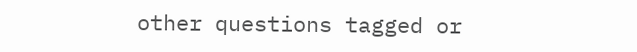other questions tagged or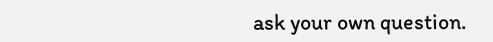ask your own question.